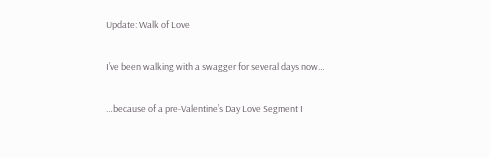Update: Walk of Love

I’ve been walking with a swagger for several days now…

…because of a pre-Valentine’s Day Love Segment I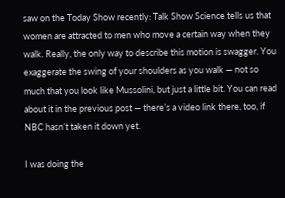saw on the Today Show recently: Talk Show Science tells us that women are attracted to men who move a certain way when they walk. Really, the only way to describe this motion is swagger. You exaggerate the swing of your shoulders as you walk — not so much that you look like Mussolini, but just a little bit. You can read about it in the previous post — there’s a video link there, too, if NBC hasn’t taken it down yet.

I was doing the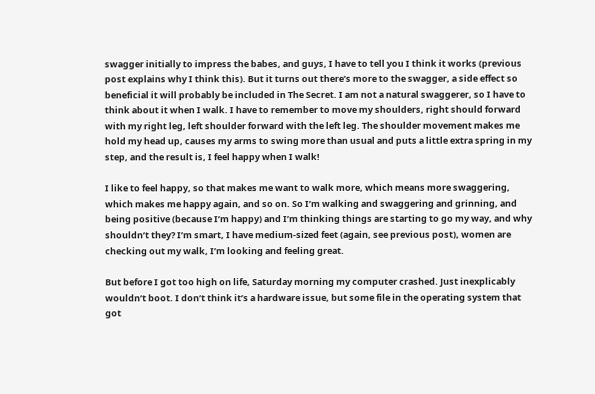swagger initially to impress the babes, and guys, I have to tell you I think it works (previous post explains why I think this). But it turns out there’s more to the swagger, a side effect so beneficial it will probably be included in The Secret. I am not a natural swaggerer, so I have to think about it when I walk. I have to remember to move my shoulders, right should forward with my right leg, left shoulder forward with the left leg. The shoulder movement makes me hold my head up, causes my arms to swing more than usual and puts a little extra spring in my step, and the result is, I feel happy when I walk!

I like to feel happy, so that makes me want to walk more, which means more swaggering, which makes me happy again, and so on. So I’m walking and swaggering and grinning, and being positive (because I’m happy) and I’m thinking things are starting to go my way, and why shouldn’t they? I’m smart, I have medium-sized feet (again, see previous post), women are checking out my walk, I’m looking and feeling great.

But before I got too high on life, Saturday morning my computer crashed. Just inexplicably wouldn’t boot. I don’t think it’s a hardware issue, but some file in the operating system that got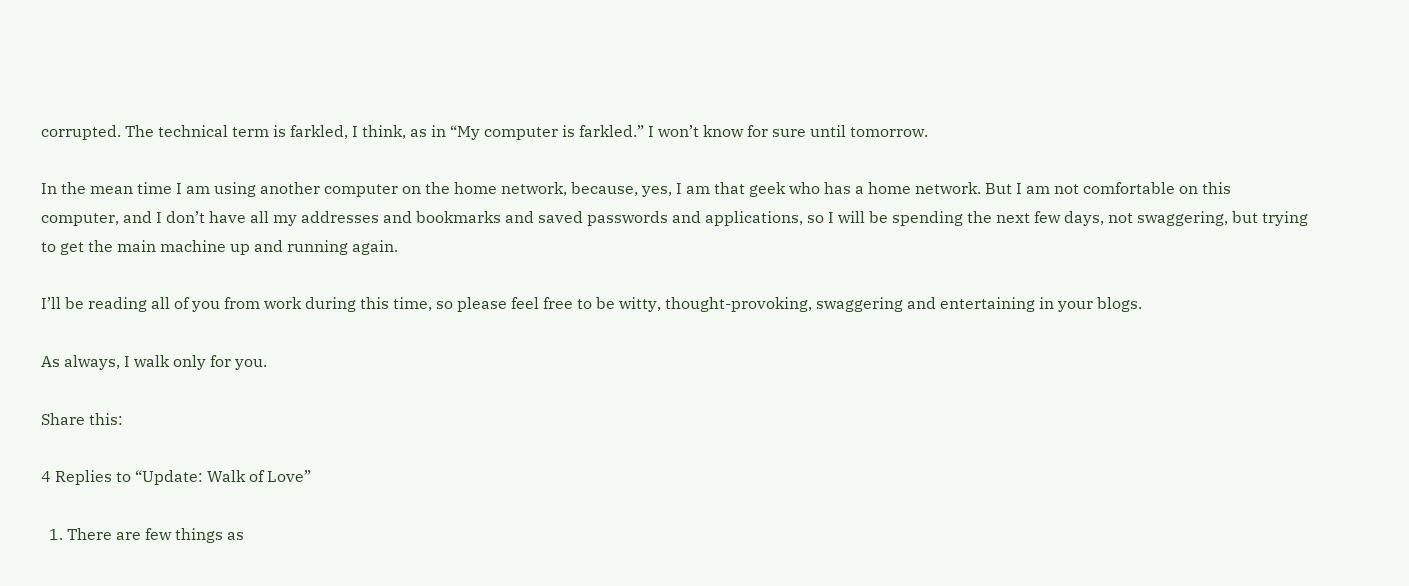corrupted. The technical term is farkled, I think, as in “My computer is farkled.” I won’t know for sure until tomorrow.

In the mean time I am using another computer on the home network, because, yes, I am that geek who has a home network. But I am not comfortable on this computer, and I don’t have all my addresses and bookmarks and saved passwords and applications, so I will be spending the next few days, not swaggering, but trying to get the main machine up and running again.

I’ll be reading all of you from work during this time, so please feel free to be witty, thought-provoking, swaggering and entertaining in your blogs.

As always, I walk only for you.

Share this:

4 Replies to “Update: Walk of Love”

  1. There are few things as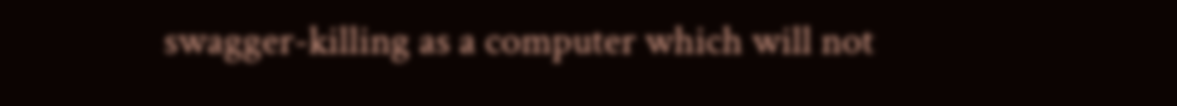swagger-killing as a computer which will not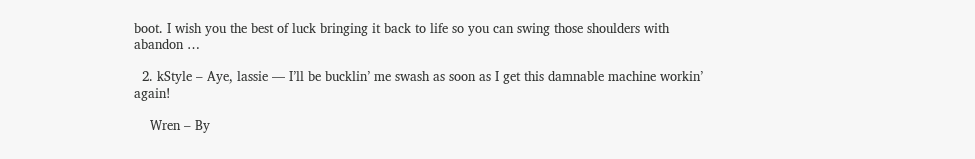boot. I wish you the best of luck bringing it back to life so you can swing those shoulders with abandon …

  2. kStyle – Aye, lassie — I’ll be bucklin’ me swash as soon as I get this damnable machine workin’ again!

    Wren – By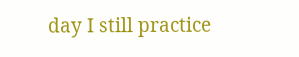day I still practice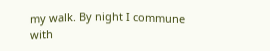my walk. By night I commune with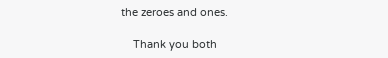the zeroes and ones.

    Thank you both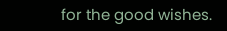for the good wishes.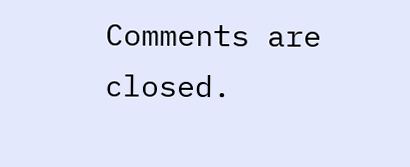Comments are closed.